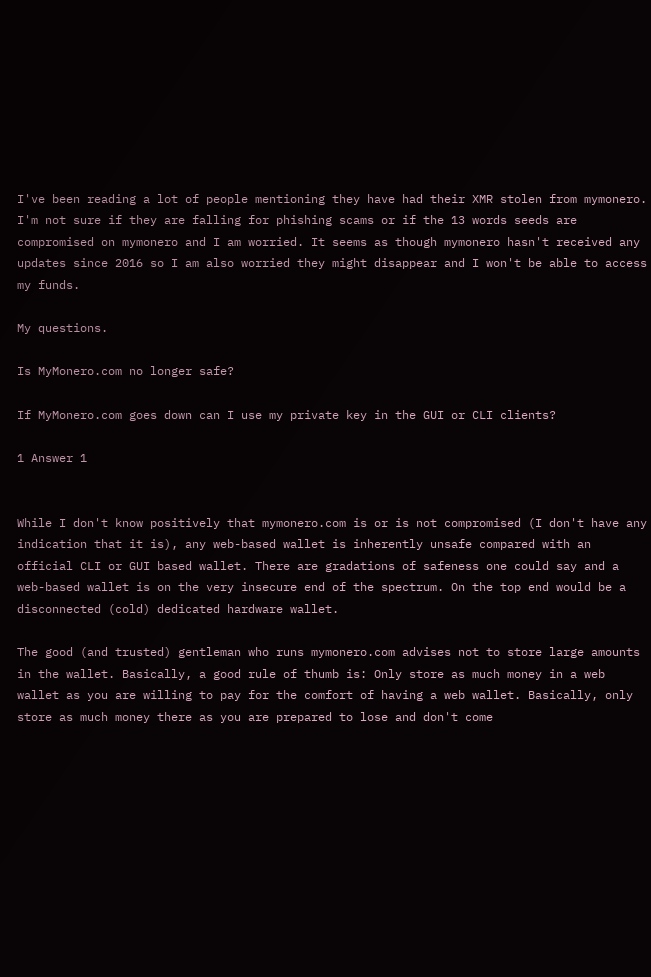I've been reading a lot of people mentioning they have had their XMR stolen from mymonero. I'm not sure if they are falling for phishing scams or if the 13 words seeds are compromised on mymonero and I am worried. It seems as though mymonero hasn't received any updates since 2016 so I am also worried they might disappear and I won't be able to access my funds.

My questions.

Is MyMonero.com no longer safe?

If MyMonero.com goes down can I use my private key in the GUI or CLI clients?

1 Answer 1


While I don't know positively that mymonero.com is or is not compromised (I don't have any indication that it is), any web-based wallet is inherently unsafe compared with an official CLI or GUI based wallet. There are gradations of safeness one could say and a web-based wallet is on the very insecure end of the spectrum. On the top end would be a disconnected (cold) dedicated hardware wallet.

The good (and trusted) gentleman who runs mymonero.com advises not to store large amounts in the wallet. Basically, a good rule of thumb is: Only store as much money in a web wallet as you are willing to pay for the comfort of having a web wallet. Basically, only store as much money there as you are prepared to lose and don't come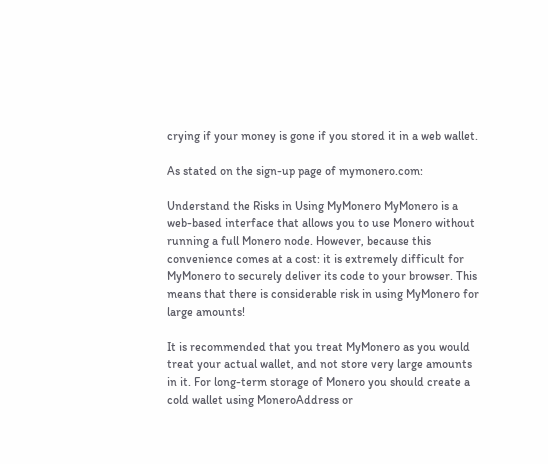crying if your money is gone if you stored it in a web wallet.

As stated on the sign-up page of mymonero.com:

Understand the Risks in Using MyMonero MyMonero is a web-based interface that allows you to use Monero without running a full Monero node. However, because this convenience comes at a cost: it is extremely difficult for MyMonero to securely deliver its code to your browser. This means that there is considerable risk in using MyMonero for large amounts!

It is recommended that you treat MyMonero as you would treat your actual wallet, and not store very large amounts in it. For long-term storage of Monero you should create a cold wallet using MoneroAddress or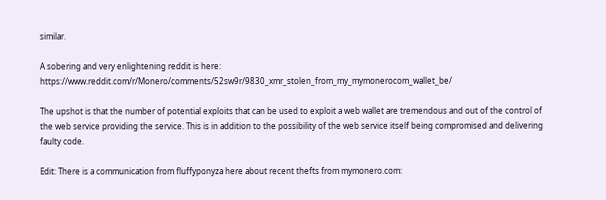similar.

A sobering and very enlightening reddit is here: https://www.reddit.com/r/Monero/comments/52sw9r/9830_xmr_stolen_from_my_mymonerocom_wallet_be/

The upshot is that the number of potential exploits that can be used to exploit a web wallet are tremendous and out of the control of the web service providing the service. This is in addition to the possibility of the web service itself being compromised and delivering faulty code.

Edit: There is a communication from fluffyponyza here about recent thefts from mymonero.com: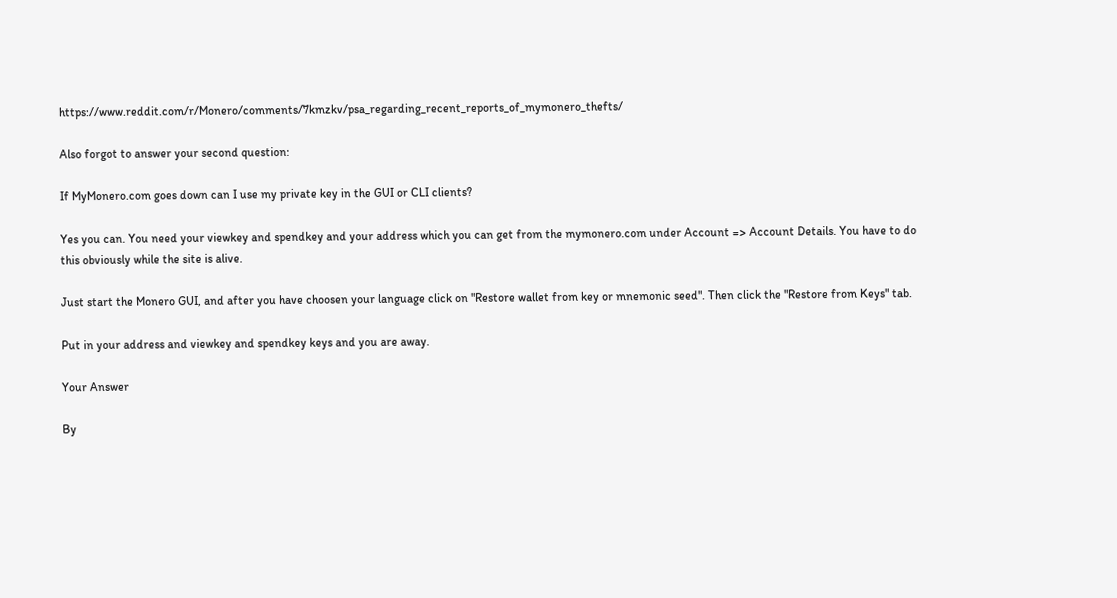https://www.reddit.com/r/Monero/comments/7kmzkv/psa_regarding_recent_reports_of_mymonero_thefts/

Also forgot to answer your second question:

If MyMonero.com goes down can I use my private key in the GUI or CLI clients?

Yes you can. You need your viewkey and spendkey and your address which you can get from the mymonero.com under Account => Account Details. You have to do this obviously while the site is alive.

Just start the Monero GUI, and after you have choosen your language click on "Restore wallet from key or mnemonic seed". Then click the "Restore from Keys" tab.

Put in your address and viewkey and spendkey keys and you are away.

Your Answer

By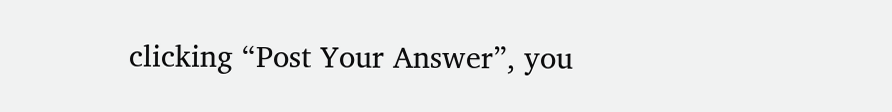clicking “Post Your Answer”, you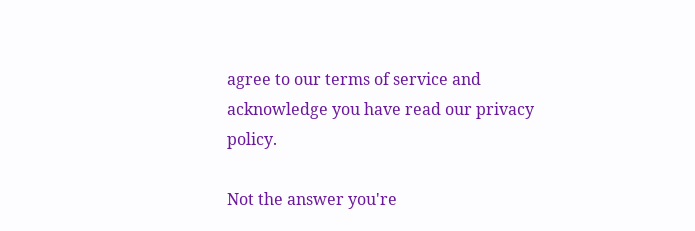agree to our terms of service and acknowledge you have read our privacy policy.

Not the answer you're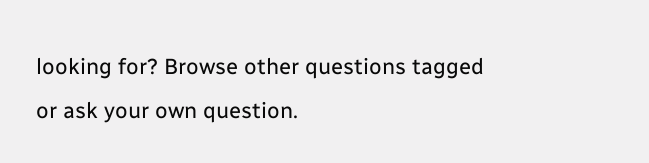looking for? Browse other questions tagged or ask your own question.